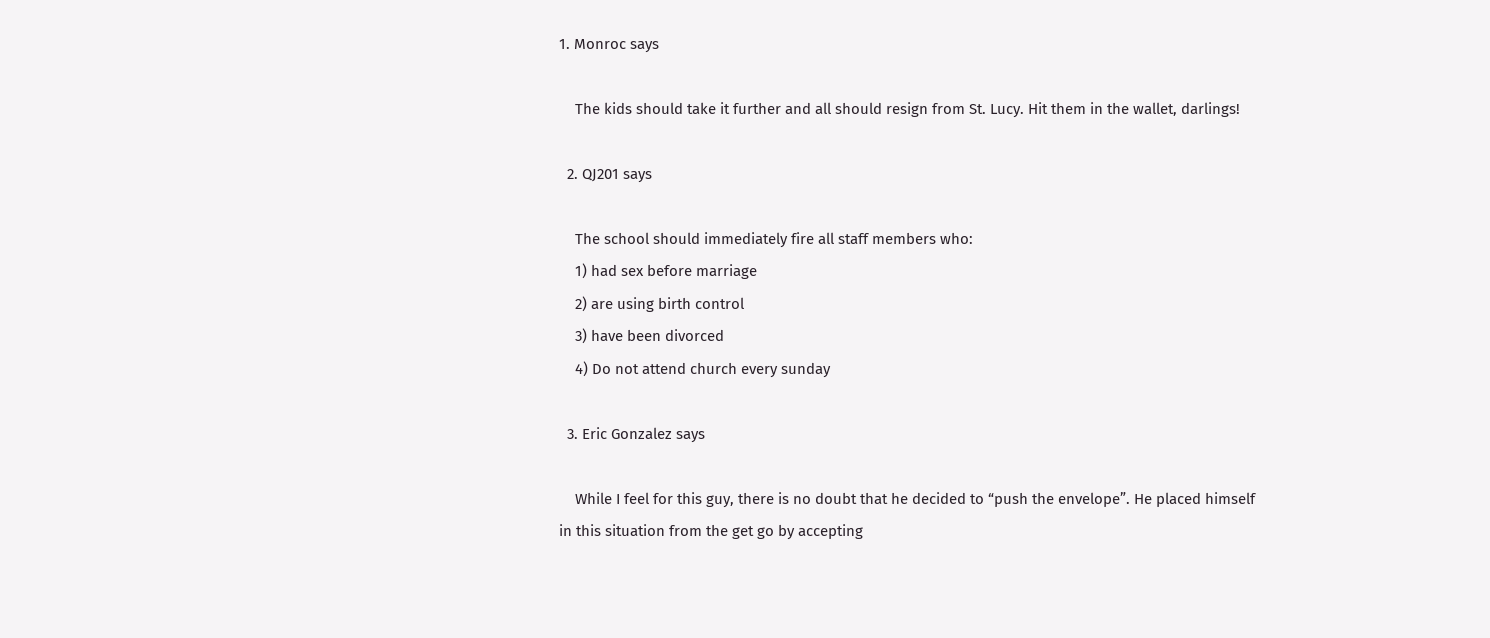1. Monroc says

    The kids should take it further and all should resign from St. Lucy. Hit them in the wallet, darlings!

  2. QJ201 says

    The school should immediately fire all staff members who:
    1) had sex before marriage
    2) are using birth control
    3) have been divorced
    4) Do not attend church every sunday

  3. Eric Gonzalez says

    While I feel for this guy, there is no doubt that he decided to “push the envelope”. He placed himself in this situation from the get go by accepting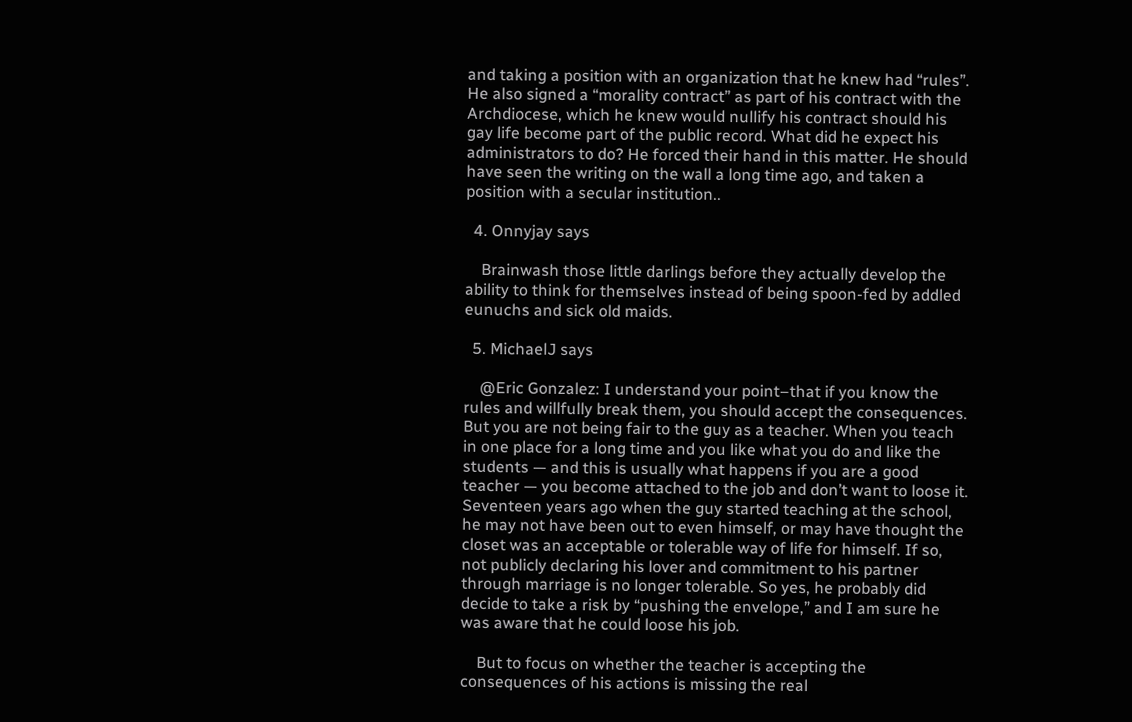and taking a position with an organization that he knew had “rules”. He also signed a “morality contract” as part of his contract with the Archdiocese, which he knew would nullify his contract should his gay life become part of the public record. What did he expect his administrators to do? He forced their hand in this matter. He should have seen the writing on the wall a long time ago, and taken a position with a secular institution..

  4. Onnyjay says

    Brainwash those little darlings before they actually develop the ability to think for themselves instead of being spoon-fed by addled eunuchs and sick old maids.

  5. MichaelJ says

    @Eric Gonzalez: I understand your point–that if you know the rules and willfully break them, you should accept the consequences. But you are not being fair to the guy as a teacher. When you teach in one place for a long time and you like what you do and like the students — and this is usually what happens if you are a good teacher — you become attached to the job and don’t want to loose it. Seventeen years ago when the guy started teaching at the school, he may not have been out to even himself, or may have thought the closet was an acceptable or tolerable way of life for himself. If so, not publicly declaring his lover and commitment to his partner through marriage is no longer tolerable. So yes, he probably did decide to take a risk by “pushing the envelope,” and I am sure he was aware that he could loose his job.

    But to focus on whether the teacher is accepting the consequences of his actions is missing the real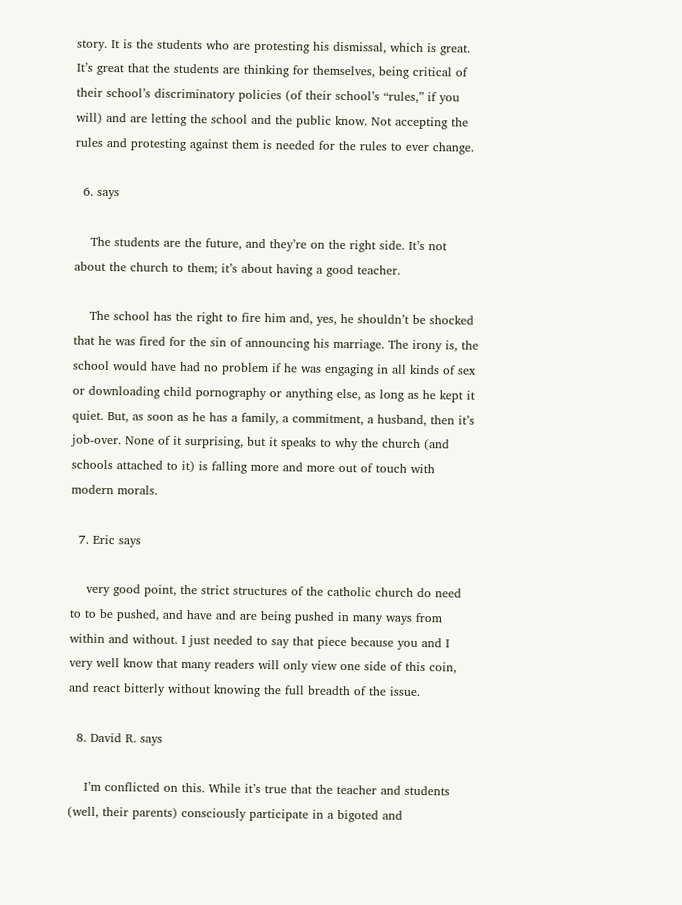story. It is the students who are protesting his dismissal, which is great. It’s great that the students are thinking for themselves, being critical of their school’s discriminatory policies (of their school’s “rules,” if you will) and are letting the school and the public know. Not accepting the rules and protesting against them is needed for the rules to ever change.

  6. says

    The students are the future, and they’re on the right side. It’s not about the church to them; it’s about having a good teacher.

    The school has the right to fire him and, yes, he shouldn’t be shocked that he was fired for the sin of announcing his marriage. The irony is, the school would have had no problem if he was engaging in all kinds of sex or downloading child pornography or anything else, as long as he kept it quiet. But, as soon as he has a family, a commitment, a husband, then it’s job-over. None of it surprising, but it speaks to why the church (and schools attached to it) is falling more and more out of touch with modern morals.

  7. Eric says

    very good point, the strict structures of the catholic church do need to to be pushed, and have and are being pushed in many ways from within and without. I just needed to say that piece because you and I very well know that many readers will only view one side of this coin, and react bitterly without knowing the full breadth of the issue.

  8. David R. says

    I’m conflicted on this. While it’s true that the teacher and students (well, their parents) consciously participate in a bigoted and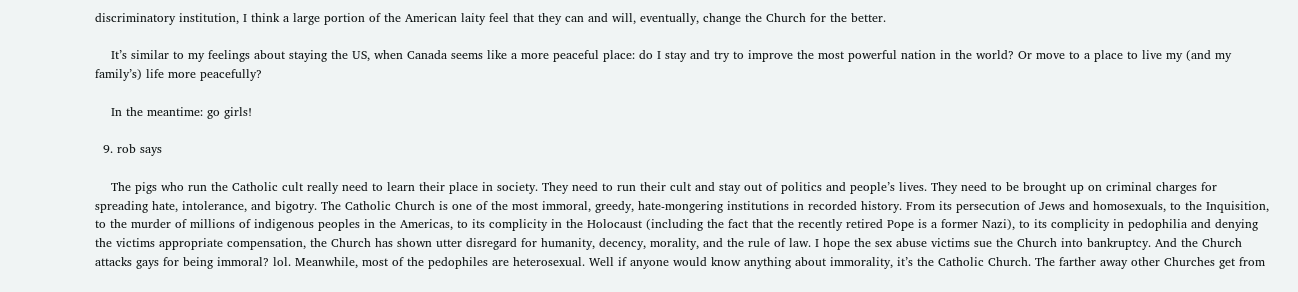discriminatory institution, I think a large portion of the American laity feel that they can and will, eventually, change the Church for the better.

    It’s similar to my feelings about staying the US, when Canada seems like a more peaceful place: do I stay and try to improve the most powerful nation in the world? Or move to a place to live my (and my family’s) life more peacefully?

    In the meantime: go girls!

  9. rob says

    The pigs who run the Catholic cult really need to learn their place in society. They need to run their cult and stay out of politics and people’s lives. They need to be brought up on criminal charges for spreading hate, intolerance, and bigotry. The Catholic Church is one of the most immoral, greedy, hate-mongering institutions in recorded history. From its persecution of Jews and homosexuals, to the Inquisition, to the murder of millions of indigenous peoples in the Americas, to its complicity in the Holocaust (including the fact that the recently retired Pope is a former Nazi), to its complicity in pedophilia and denying the victims appropriate compensation, the Church has shown utter disregard for humanity, decency, morality, and the rule of law. I hope the sex abuse victims sue the Church into bankruptcy. And the Church attacks gays for being immoral? lol. Meanwhile, most of the pedophiles are heterosexual. Well if anyone would know anything about immorality, it’s the Catholic Church. The farther away other Churches get from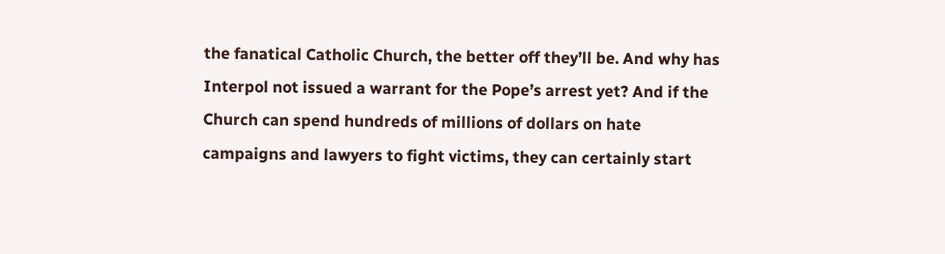the fanatical Catholic Church, the better off they’ll be. And why has Interpol not issued a warrant for the Pope’s arrest yet? And if the Church can spend hundreds of millions of dollars on hate campaigns and lawyers to fight victims, they can certainly start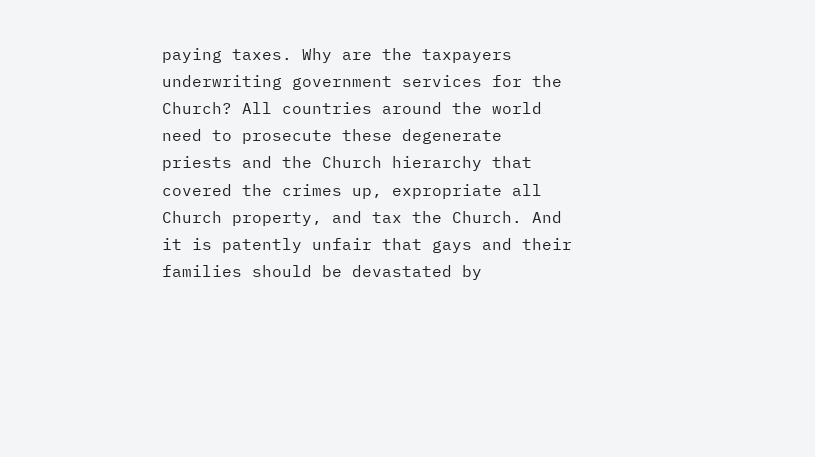paying taxes. Why are the taxpayers underwriting government services for the Church? All countries around the world need to prosecute these degenerate priests and the Church hierarchy that covered the crimes up, expropriate all Church property, and tax the Church. And it is patently unfair that gays and their families should be devastated by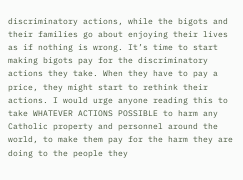discriminatory actions, while the bigots and their families go about enjoying their lives as if nothing is wrong. It’s time to start making bigots pay for the discriminatory actions they take. When they have to pay a price, they might start to rethink their actions. I would urge anyone reading this to take WHATEVER ACTIONS POSSIBLE to harm any Catholic property and personnel around the world, to make them pay for the harm they are doing to the people they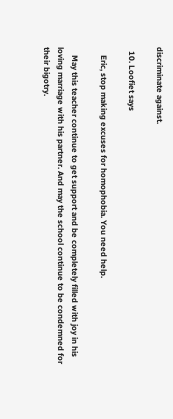discriminate against.

  10. Loofiet says

    Eric, stop making excuses for homophobia. You need help.

    May this teacher continue to get support and be completely filled with joy in his loving marriage with his partner. And may the school continue to be condemned for their bigotry.